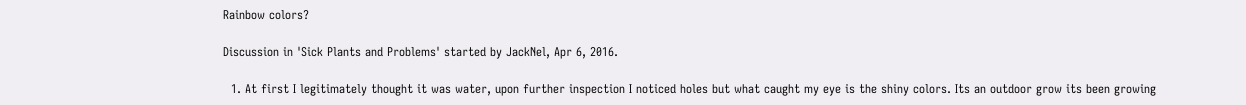Rainbow colors?

Discussion in 'Sick Plants and Problems' started by JackNel, Apr 6, 2016.

  1. At first I legitimately thought it was water, upon further inspection I noticed holes but what caught my eye is the shiny colors. Its an outdoor grow its been growing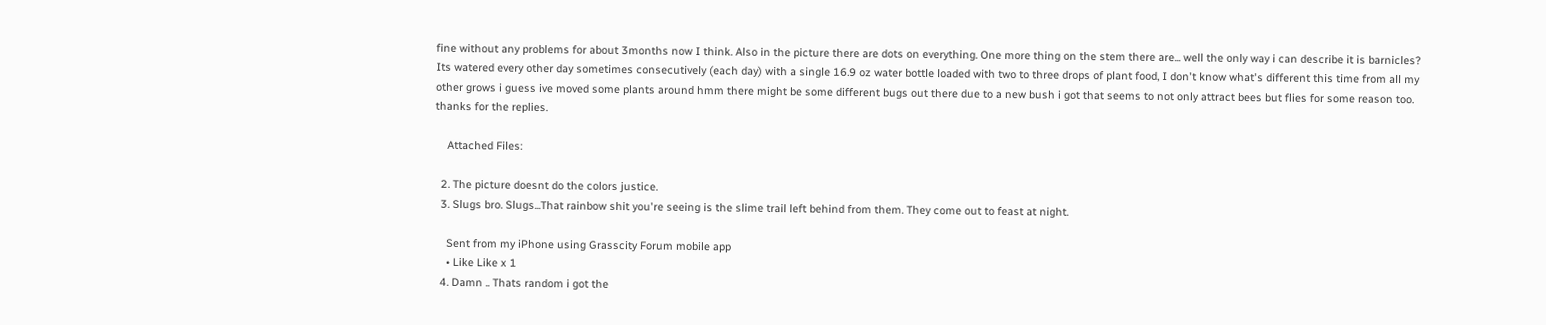fine without any problems for about 3months now I think. Also in the picture there are dots on everything. One more thing on the stem there are... well the only way i can describe it is barnicles? Its watered every other day sometimes consecutively (each day) with a single 16.9 oz water bottle loaded with two to three drops of plant food, I don't know what's different this time from all my other grows i guess ive moved some plants around hmm there might be some different bugs out there due to a new bush i got that seems to not only attract bees but flies for some reason too. thanks for the replies.

    Attached Files:

  2. The picture doesnt do the colors justice.
  3. Slugs bro. Slugs...That rainbow shit you're seeing is the slime trail left behind from them. They come out to feast at night.

    Sent from my iPhone using Grasscity Forum mobile app
    • Like Like x 1
  4. Damn .. Thats random i got the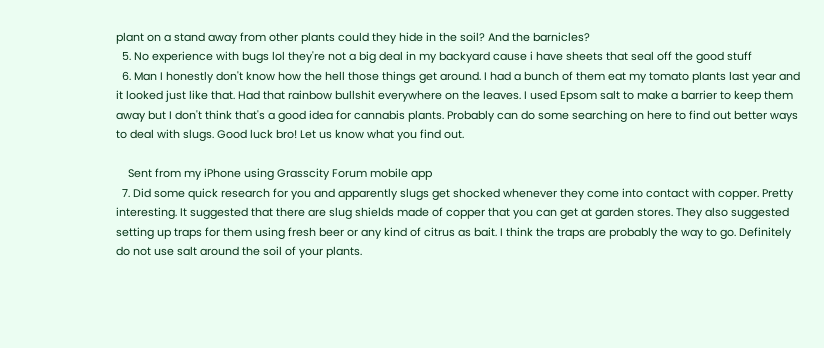plant on a stand away from other plants could they hide in the soil? And the barnicles?
  5. No experience with bugs lol they're not a big deal in my backyard cause i have sheets that seal off the good stuff
  6. Man I honestly don't know how the hell those things get around. I had a bunch of them eat my tomato plants last year and it looked just like that. Had that rainbow bullshit everywhere on the leaves. I used Epsom salt to make a barrier to keep them away but I don't think that's a good idea for cannabis plants. Probably can do some searching on here to find out better ways to deal with slugs. Good luck bro! Let us know what you find out.

    Sent from my iPhone using Grasscity Forum mobile app
  7. Did some quick research for you and apparently slugs get shocked whenever they come into contact with copper. Pretty interesting. It suggested that there are slug shields made of copper that you can get at garden stores. They also suggested setting up traps for them using fresh beer or any kind of citrus as bait. I think the traps are probably the way to go. Definitely do not use salt around the soil of your plants.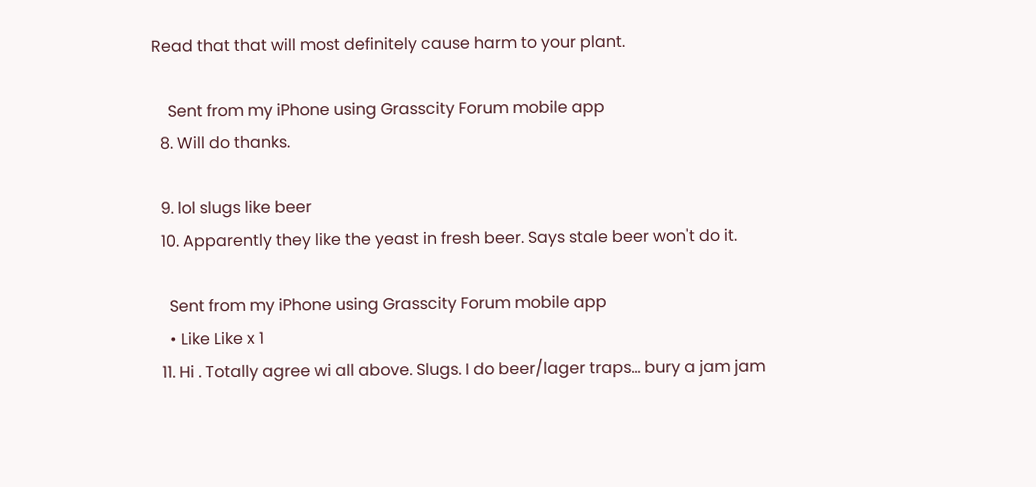Read that that will most definitely cause harm to your plant.

    Sent from my iPhone using Grasscity Forum mobile app
  8. Will do thanks.

  9. lol slugs like beer
  10. Apparently they like the yeast in fresh beer. Says stale beer won't do it.

    Sent from my iPhone using Grasscity Forum mobile app
    • Like Like x 1
  11. Hi . Totally agree wi all above. Slugs. I do beer/lager traps... bury a jam jam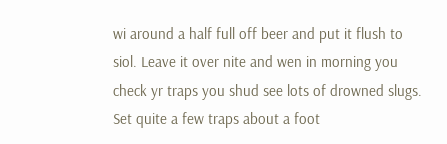wi around a half full off beer and put it flush to siol. Leave it over nite and wen in morning you check yr traps you shud see lots of drowned slugs. Set quite a few traps about a foot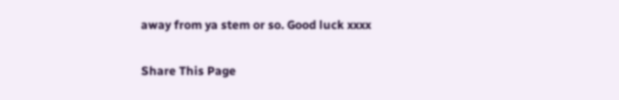away from ya stem or so. Good luck xxxx

Share This Page